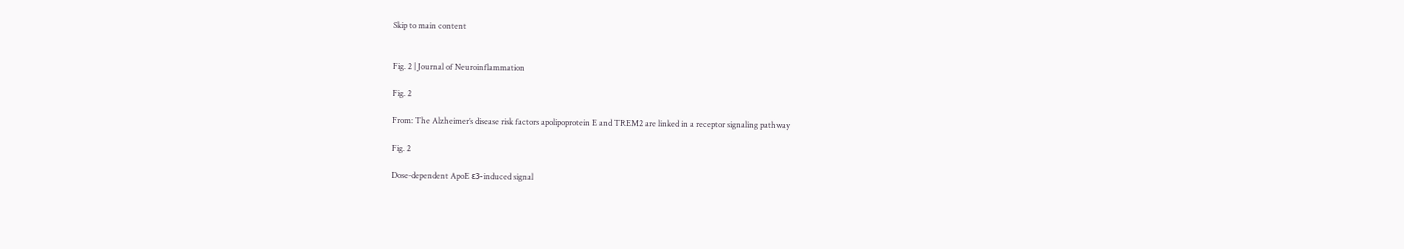Skip to main content


Fig. 2 | Journal of Neuroinflammation

Fig. 2

From: The Alzheimer’s disease risk factors apolipoprotein E and TREM2 are linked in a receptor signaling pathway

Fig. 2

Dose-dependent ApoE ε3-induced signal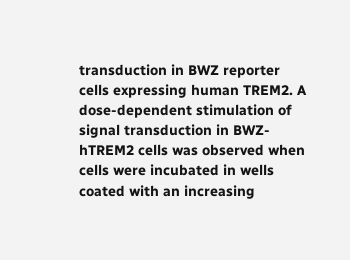transduction in BWZ reporter cells expressing human TREM2. A dose-dependent stimulation of signal transduction in BWZ-hTREM2 cells was observed when cells were incubated in wells coated with an increasing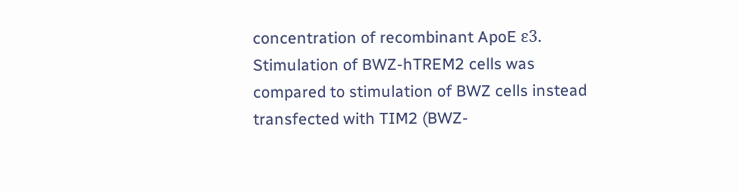concentration of recombinant ApoE ε3. Stimulation of BWZ-hTREM2 cells was compared to stimulation of BWZ cells instead transfected with TIM2 (BWZ-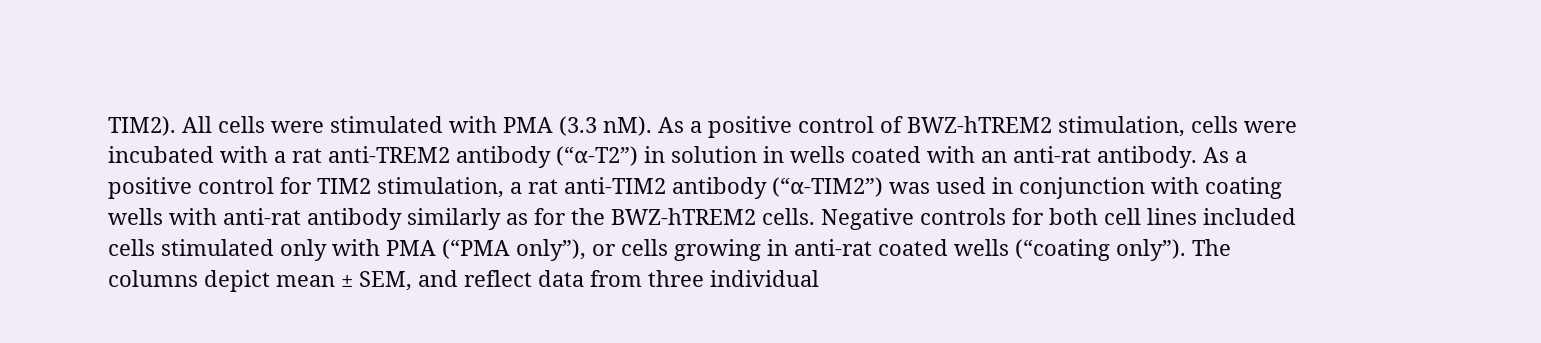TIM2). All cells were stimulated with PMA (3.3 nM). As a positive control of BWZ-hTREM2 stimulation, cells were incubated with a rat anti-TREM2 antibody (“α-T2”) in solution in wells coated with an anti-rat antibody. As a positive control for TIM2 stimulation, a rat anti-TIM2 antibody (“α-TIM2”) was used in conjunction with coating wells with anti-rat antibody similarly as for the BWZ-hTREM2 cells. Negative controls for both cell lines included cells stimulated only with PMA (“PMA only”), or cells growing in anti-rat coated wells (“coating only”). The columns depict mean ± SEM, and reflect data from three individual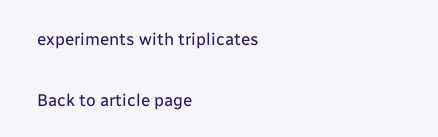experiments with triplicates

Back to article page